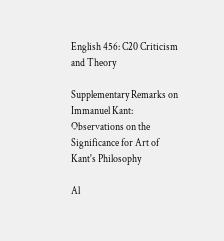English 456: C20 Criticism and Theory

Supplementary Remarks on Immanuel Kant:
Observations on the Significance for Art of Kant's Philosophy

Al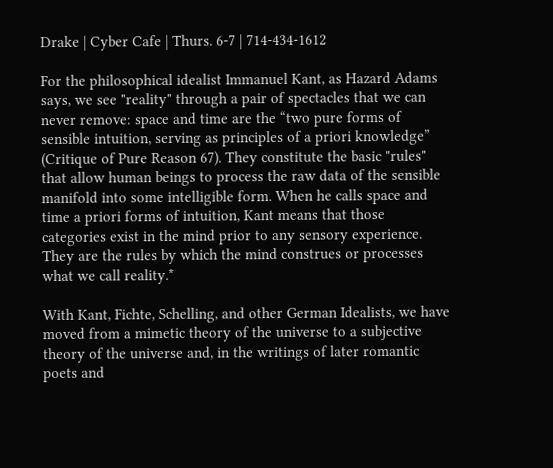Drake | Cyber Cafe | Thurs. 6-7 | 714-434-1612

For the philosophical idealist Immanuel Kant, as Hazard Adams says, we see "reality" through a pair of spectacles that we can never remove: space and time are the “two pure forms of sensible intuition, serving as principles of a priori knowledge” (Critique of Pure Reason 67). They constitute the basic "rules" that allow human beings to process the raw data of the sensible manifold into some intelligible form. When he calls space and time a priori forms of intuition, Kant means that those categories exist in the mind prior to any sensory experience. They are the rules by which the mind construes or processes what we call reality.*

With Kant, Fichte, Schelling, and other German Idealists, we have moved from a mimetic theory of the universe to a subjective theory of the universe and, in the writings of later romantic poets and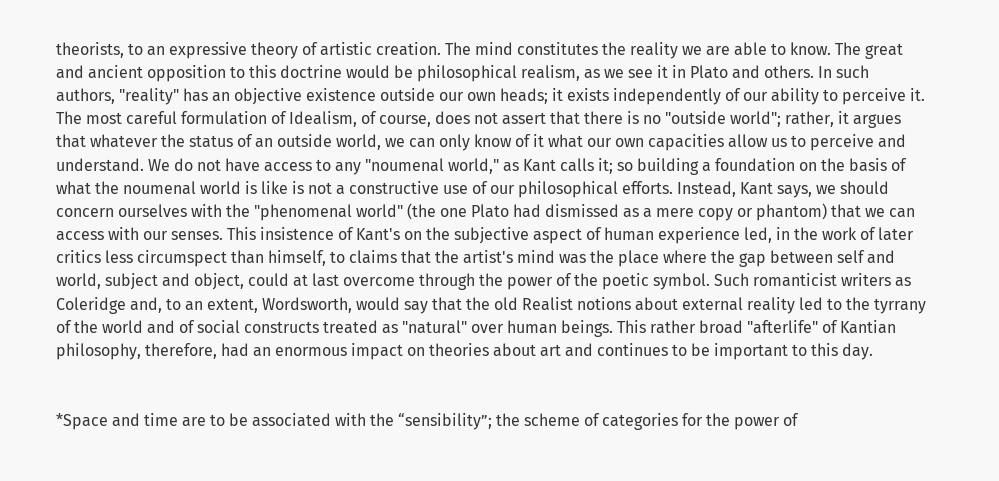theorists, to an expressive theory of artistic creation. The mind constitutes the reality we are able to know. The great and ancient opposition to this doctrine would be philosophical realism, as we see it in Plato and others. In such authors, "reality" has an objective existence outside our own heads; it exists independently of our ability to perceive it. The most careful formulation of Idealism, of course, does not assert that there is no "outside world"; rather, it argues that whatever the status of an outside world, we can only know of it what our own capacities allow us to perceive and understand. We do not have access to any "noumenal world," as Kant calls it; so building a foundation on the basis of what the noumenal world is like is not a constructive use of our philosophical efforts. Instead, Kant says, we should concern ourselves with the "phenomenal world" (the one Plato had dismissed as a mere copy or phantom) that we can access with our senses. This insistence of Kant's on the subjective aspect of human experience led, in the work of later critics less circumspect than himself, to claims that the artist's mind was the place where the gap between self and world, subject and object, could at last overcome through the power of the poetic symbol. Such romanticist writers as Coleridge and, to an extent, Wordsworth, would say that the old Realist notions about external reality led to the tyrrany of the world and of social constructs treated as "natural" over human beings. This rather broad "afterlife" of Kantian philosophy, therefore, had an enormous impact on theories about art and continues to be important to this day.


*Space and time are to be associated with the “sensibility”; the scheme of categories for the power of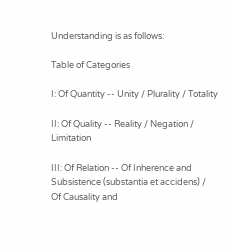Understanding is as follows:

Table of Categories

I: Of Quantity -- Unity / Plurality / Totality

II: Of Quality -- Reality / Negation / Limitation

III: Of Relation -- Of Inherence and Subsistence (substantia et accidens) /
Of Causality and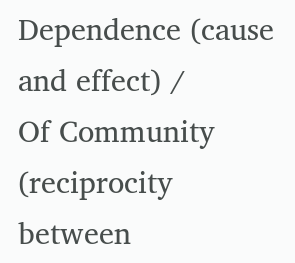Dependence (cause and effect) /
Of Community (reciprocity between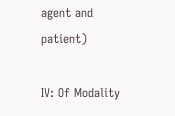agent and patient)

IV: Of Modality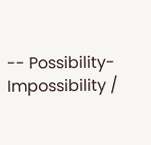-- Possibility-Impossibility /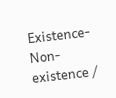Existence-Non-existence /